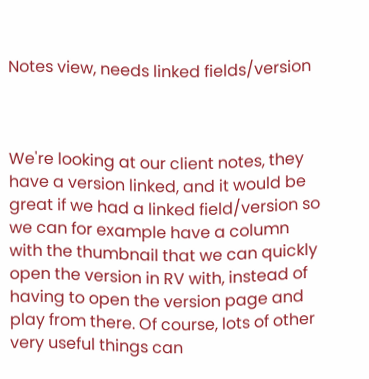Notes view, needs linked fields/version



We're looking at our client notes, they have a version linked, and it would be great if we had a linked field/version so we can for example have a column with the thumbnail that we can quickly open the version in RV with, instead of having to open the version page and play from there. Of course, lots of other very useful things can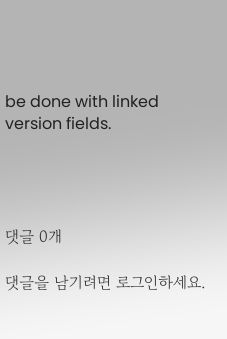be done with linked version fields.




댓글 0개

댓글을 남기려면 로그인하세요.